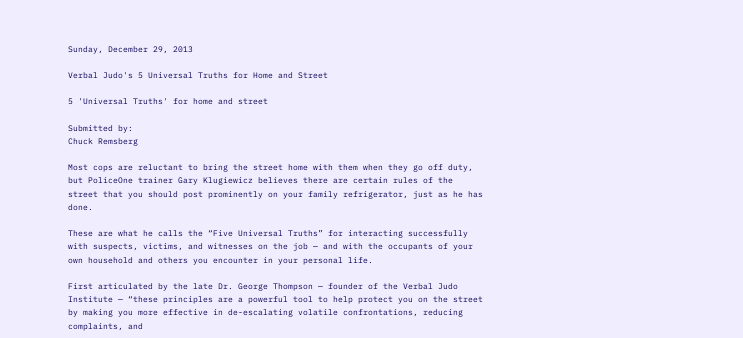Sunday, December 29, 2013

Verbal Judo's 5 Universal Truths for Home and Street

5 'Universal Truths' for home and street

Submitted by:
Chuck Remsberg

Most cops are reluctant to bring the street home with them when they go off duty, but PoliceOne trainer Gary Klugiewicz believes there are certain rules of the street that you should post prominently on your family refrigerator, just as he has done.

These are what he calls the “Five Universal Truths” for interacting successfully with suspects, victims, and witnesses on the job — and with the occupants of your own household and others you encounter in your personal life.

First articulated by the late Dr. George Thompson — founder of the Verbal Judo Institute — “these principles are a powerful tool to help protect you on the street by making you more effective in de-escalating volatile confrontations, reducing complaints, and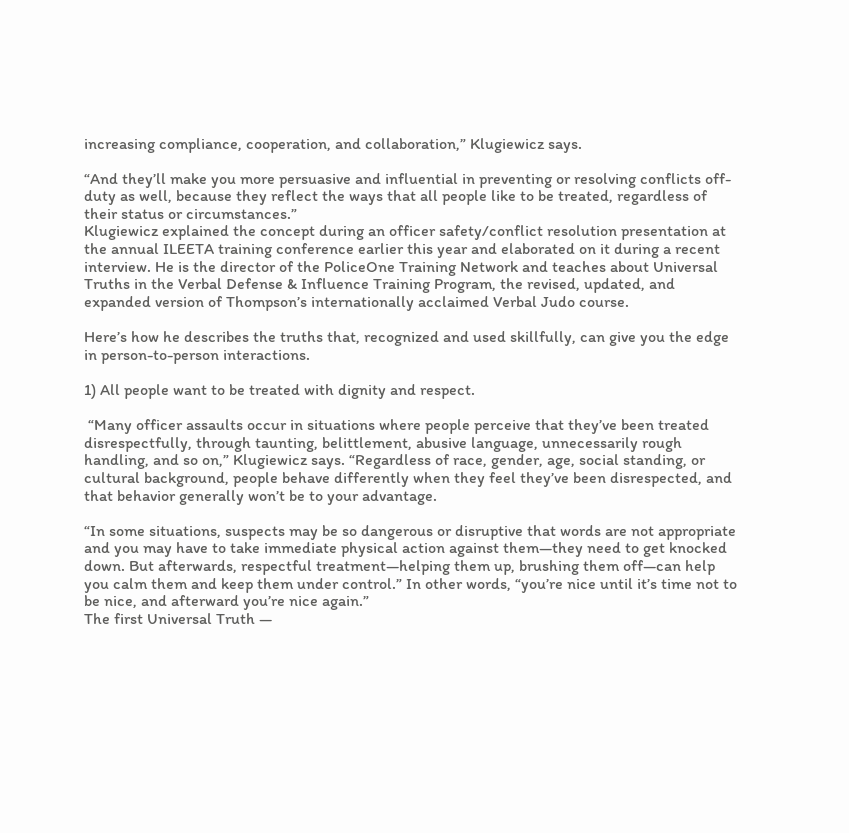increasing compliance, cooperation, and collaboration,” Klugiewicz says.

“And they’ll make you more persuasive and influential in preventing or resolving conflicts off-duty as well, because they reflect the ways that all people like to be treated, regardless of their status or circumstances.”
Klugiewicz explained the concept during an officer safety/conflict resolution presentation at the annual ILEETA training conference earlier this year and elaborated on it during a recent interview. He is the director of the PoliceOne Training Network and teaches about Universal Truths in the Verbal Defense & Influence Training Program, the revised, updated, and expanded version of Thompson’s internationally acclaimed Verbal Judo course.

Here’s how he describes the truths that, recognized and used skillfully, can give you the edge in person-to-person interactions.

1) All people want to be treated with dignity and respect.

 “Many officer assaults occur in situations where people perceive that they’ve been treated disrespectfully, through taunting, belittlement, abusive language, unnecessarily rough handling, and so on,” Klugiewicz says. “Regardless of race, gender, age, social standing, or cultural background, people behave differently when they feel they’ve been disrespected, and that behavior generally won’t be to your advantage.

“In some situations, suspects may be so dangerous or disruptive that words are not appropriate and you may have to take immediate physical action against them—they need to get knocked down. But afterwards, respectful treatment—helping them up, brushing them off—can help you calm them and keep them under control.” In other words, “you’re nice until it’s time not to be nice, and afterward you’re nice again.”
The first Universal Truth —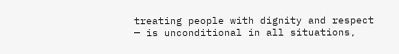treating people with dignity and respect — is unconditional in all situations,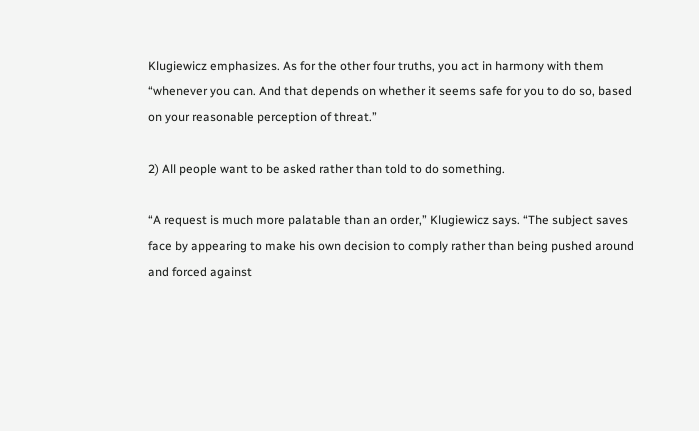Klugiewicz emphasizes. As for the other four truths, you act in harmony with them “whenever you can. And that depends on whether it seems safe for you to do so, based on your reasonable perception of threat.”

2) All people want to be asked rather than told to do something.

“A request is much more palatable than an order,” Klugiewicz says. “The subject saves face by appearing to make his own decision to comply rather than being pushed around and forced against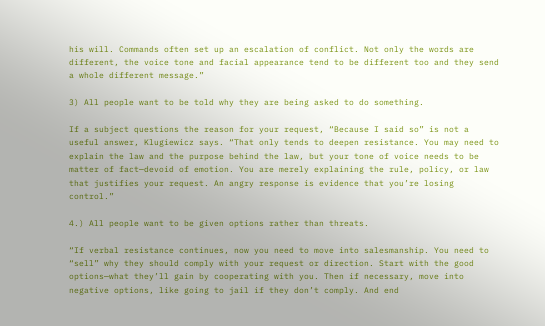his will. Commands often set up an escalation of conflict. Not only the words are different, the voice tone and facial appearance tend to be different too and they send a whole different message.”

3) All people want to be told why they are being asked to do something.

If a subject questions the reason for your request, “Because I said so” is not a useful answer, Klugiewicz says. “That only tends to deepen resistance. You may need to explain the law and the purpose behind the law, but your tone of voice needs to be matter of fact—devoid of emotion. You are merely explaining the rule, policy, or law that justifies your request. An angry response is evidence that you’re losing control.”

4.) All people want to be given options rather than threats.

“If verbal resistance continues, now you need to move into salesmanship. You need to “sell” why they should comply with your request or direction. Start with the good options—what they’ll gain by cooperating with you. Then if necessary, move into negative options, like going to jail if they don’t comply. And end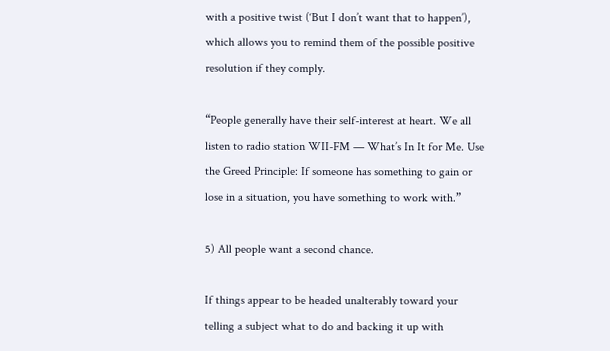with a positive twist (‘But I don’t want that to happen’), which allows you to remind them of the possible positive resolution if they comply.

“People generally have their self-interest at heart. We all listen to radio station WII-FM — What’s In It for Me. Use the Greed Principle: If someone has something to gain or lose in a situation, you have something to work with.”

5) All people want a second chance.

If things appear to be headed unalterably toward your telling a subject what to do and backing it up with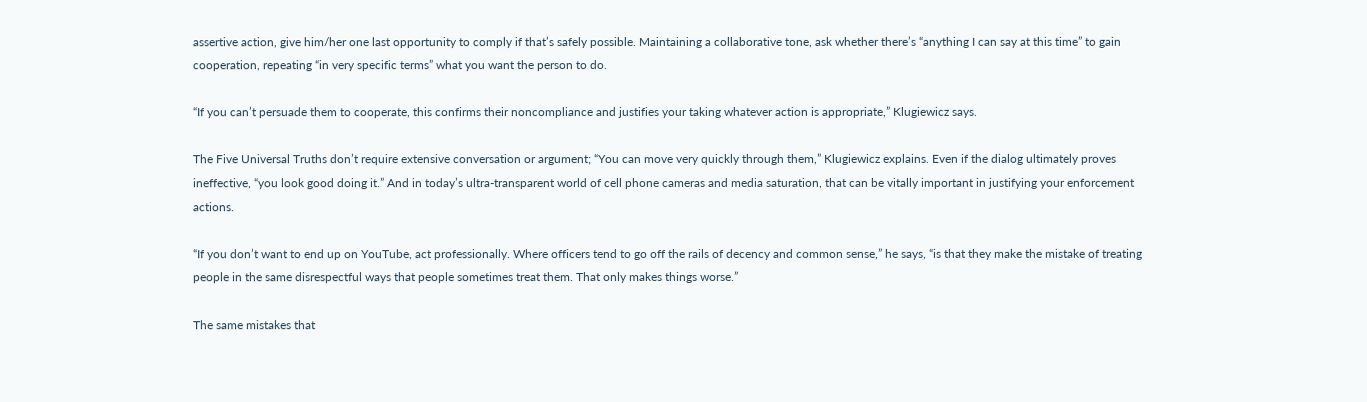assertive action, give him/her one last opportunity to comply if that’s safely possible. Maintaining a collaborative tone, ask whether there’s “anything I can say at this time” to gain cooperation, repeating “in very specific terms” what you want the person to do.

“If you can’t persuade them to cooperate, this confirms their noncompliance and justifies your taking whatever action is appropriate,” Klugiewicz says.

The Five Universal Truths don’t require extensive conversation or argument; “You can move very quickly through them,” Klugiewicz explains. Even if the dialog ultimately proves ineffective, “you look good doing it.” And in today’s ultra-transparent world of cell phone cameras and media saturation, that can be vitally important in justifying your enforcement actions.

“If you don’t want to end up on YouTube, act professionally. Where officers tend to go off the rails of decency and common sense,” he says, “is that they make the mistake of treating people in the same disrespectful ways that people sometimes treat them. That only makes things worse.”

The same mistakes that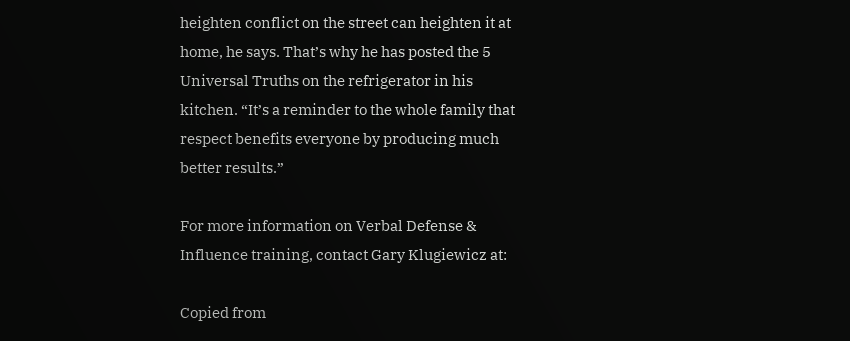heighten conflict on the street can heighten it at home, he says. That’s why he has posted the 5 Universal Truths on the refrigerator in his kitchen. “It’s a reminder to the whole family that respect benefits everyone by producing much better results.”

For more information on Verbal Defense & Influence training, contact Gary Klugiewicz at:

Copied from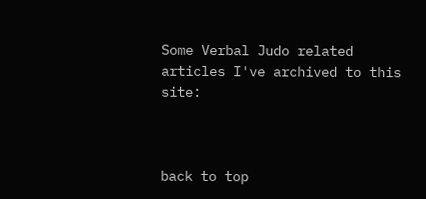Some Verbal Judo related articles I've archived to this site:



back to top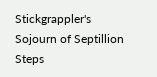Stickgrappler's Sojourn of Septillion Steps